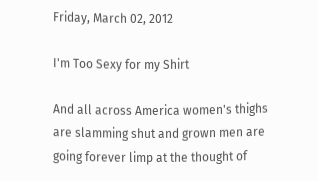Friday, March 02, 2012

I'm Too Sexy for my Shirt

And all across America women's thighs are slamming shut and grown men are going forever limp at the thought of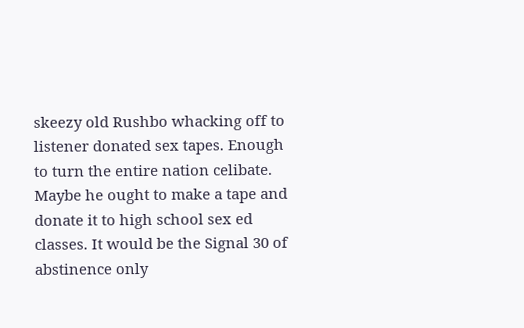skeezy old Rushbo whacking off to listener donated sex tapes. Enough to turn the entire nation celibate. Maybe he ought to make a tape and donate it to high school sex ed classes. It would be the Signal 30 of abstinence only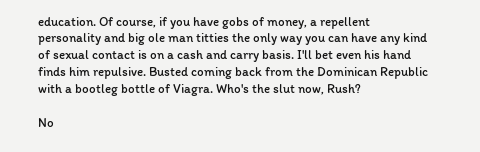education. Of course, if you have gobs of money, a repellent personality and big ole man titties the only way you can have any kind of sexual contact is on a cash and carry basis. I'll bet even his hand finds him repulsive. Busted coming back from the Dominican Republic with a bootleg bottle of Viagra. Who's the slut now, Rush?

No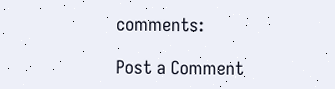comments:

Post a Comment